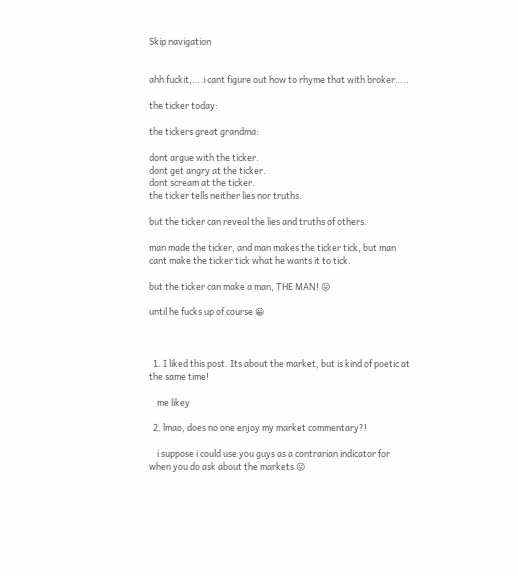Skip navigation


ahh fuckit,….i cant figure out how to rhyme that with broker…..

the ticker today:

the tickers great grandma:

dont argue with the ticker.
dont get angry at the ticker.
dont scream at the ticker.
the ticker tells neither lies nor truths.

but the ticker can reveal the lies and truths of others.

man made the ticker, and man makes the ticker tick, but man cant make the ticker tick what he wants it to tick.

but the ticker can make a man, THE MAN! 😛

until he fucks up of course 😀



  1. I liked this post. Its about the market, but is kind of poetic at the same time!

    me likey

  2. lmao, does no one enjoy my market commentary?!

    i suppose i could use you guys as a contrarian indicator for when you do ask about the markets 😛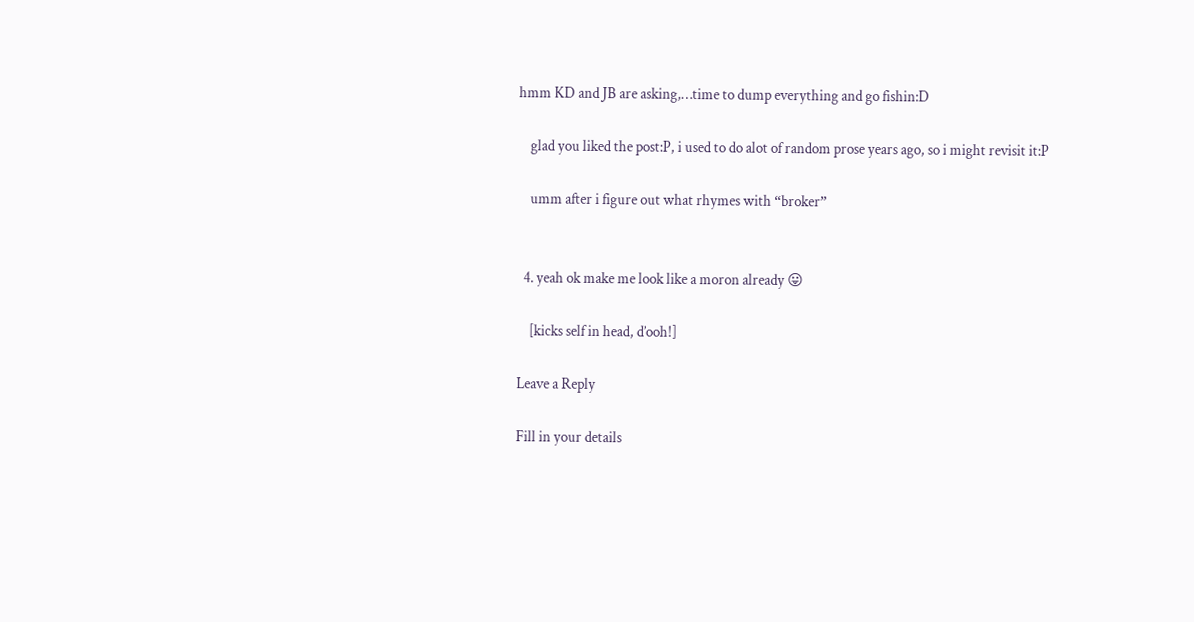hmm KD and JB are asking,…time to dump everything and go fishin:D

    glad you liked the post:P, i used to do alot of random prose years ago, so i might revisit it:P

    umm after i figure out what rhymes with “broker”


  4. yeah ok make me look like a moron already 😛

    [kicks self in head, d’ooh!]

Leave a Reply

Fill in your details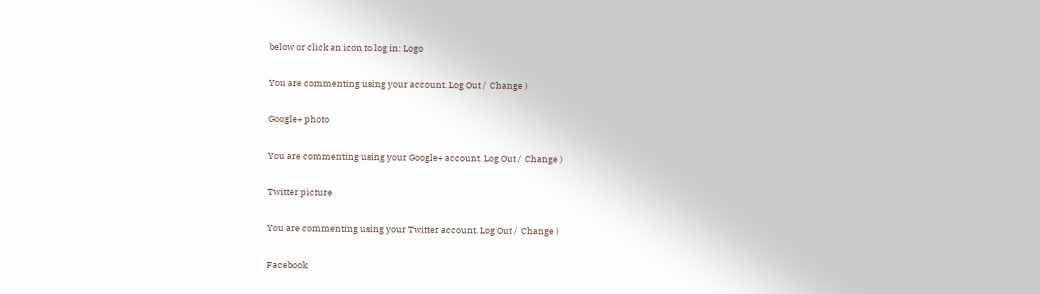below or click an icon to log in: Logo

You are commenting using your account. Log Out /  Change )

Google+ photo

You are commenting using your Google+ account. Log Out /  Change )

Twitter picture

You are commenting using your Twitter account. Log Out /  Change )

Facebook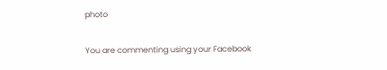photo

You are commenting using your Facebook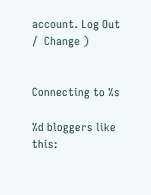account. Log Out /  Change )


Connecting to %s

%d bloggers like this: